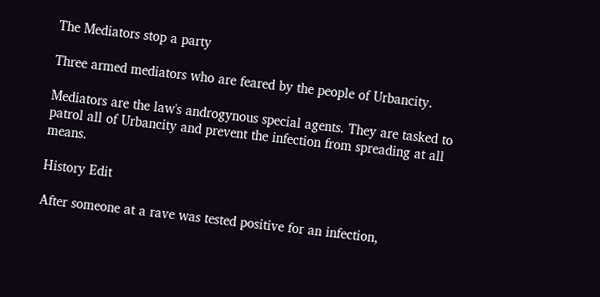The Mediators stop a party

Three armed mediators who are feared by the people of Urbancity.

Mediators are the law's androgynous special agents. They are tasked to patrol all of Urbancity and prevent the infection from spreading at all means.

History Edit

After someone at a rave was tested positive for an infection,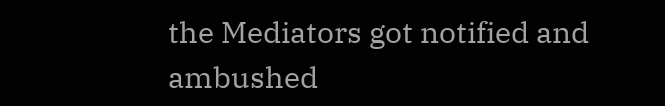the Mediators got notified and ambushed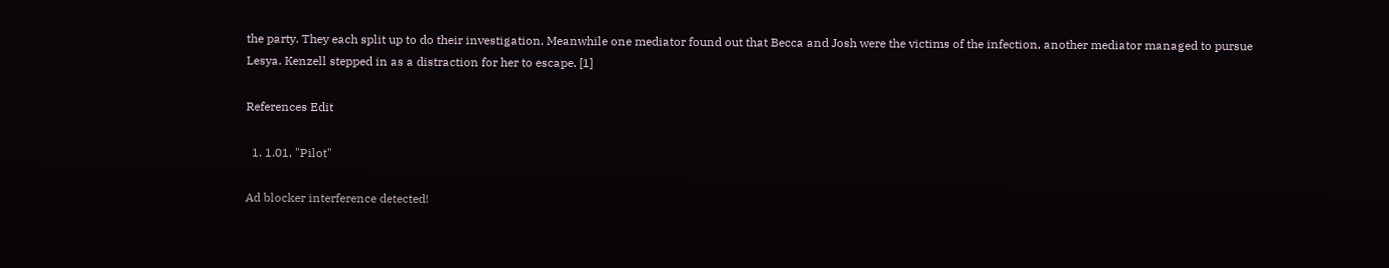the party. They each split up to do their investigation. Meanwhile one mediator found out that Becca and Josh were the victims of the infection, another mediator managed to pursue Lesya. Kenzell stepped in as a distraction for her to escape. [1]

References Edit

  1. 1.01, "Pilot"

Ad blocker interference detected!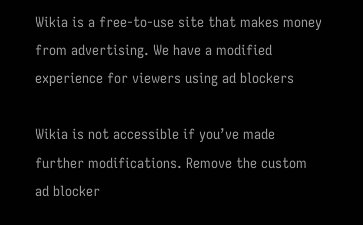Wikia is a free-to-use site that makes money from advertising. We have a modified experience for viewers using ad blockers

Wikia is not accessible if you’ve made further modifications. Remove the custom ad blocker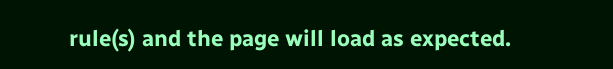rule(s) and the page will load as expected.